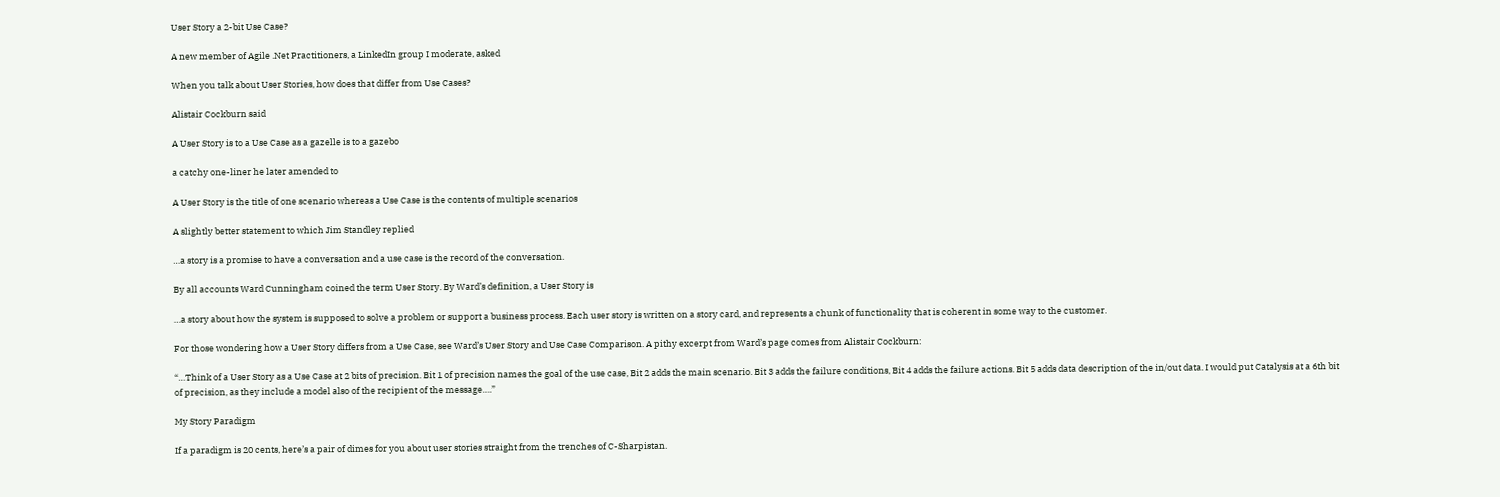User Story a 2-bit Use Case?

A new member of Agile .Net Practitioners, a LinkedIn group I moderate, asked

When you talk about User Stories, how does that differ from Use Cases?

Alistair Cockburn said

A User Story is to a Use Case as a gazelle is to a gazebo

a catchy one-liner he later amended to

A User Story is the title of one scenario whereas a Use Case is the contents of multiple scenarios

A slightly better statement to which Jim Standley replied

…a story is a promise to have a conversation and a use case is the record of the conversation.

By all accounts Ward Cunningham coined the term User Story. By Ward’s definition, a User Story is

…a story about how the system is supposed to solve a problem or support a business process. Each user story is written on a story card, and represents a chunk of functionality that is coherent in some way to the customer.

For those wondering how a User Story differs from a Use Case, see Ward’s User Story and Use Case Comparison. A pithy excerpt from Ward’s page comes from Alistair Cockburn:

“…Think of a User Story as a Use Case at 2 bits of precision. Bit 1 of precision names the goal of the use case, Bit 2 adds the main scenario. Bit 3 adds the failure conditions, Bit 4 adds the failure actions. Bit 5 adds data description of the in/out data. I would put Catalysis at a 6th bit
of precision, as they include a model also of the recipient of the message….”

My Story Paradigm

If a paradigm is 20 cents, here’s a pair of dimes for you about user stories straight from the trenches of C-Sharpistan.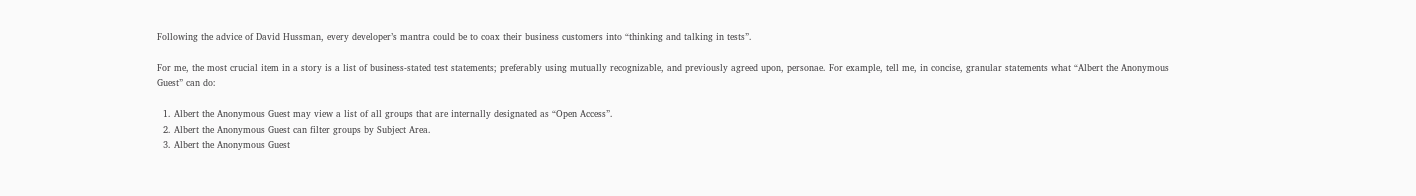Following the advice of David Hussman, every developer’s mantra could be to coax their business customers into “thinking and talking in tests”.

For me, the most crucial item in a story is a list of business-stated test statements; preferably using mutually recognizable, and previously agreed upon, personae. For example, tell me, in concise, granular statements what “Albert the Anonymous Guest” can do:

  1. Albert the Anonymous Guest may view a list of all groups that are internally designated as “Open Access”.
  2. Albert the Anonymous Guest can filter groups by Subject Area.
  3. Albert the Anonymous Guest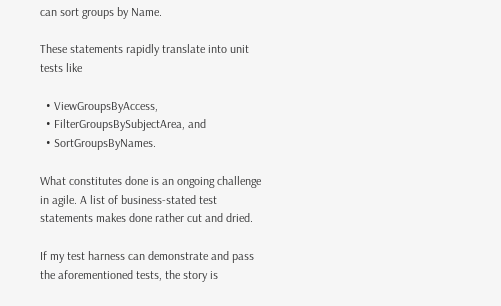can sort groups by Name.

These statements rapidly translate into unit tests like

  • ViewGroupsByAccess,
  • FilterGroupsBySubjectArea, and
  • SortGroupsByNames.

What constitutes done is an ongoing challenge in agile. A list of business-stated test statements makes done rather cut and dried.

If my test harness can demonstrate and pass the aforementioned tests, the story is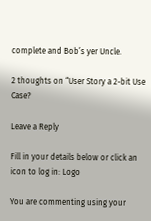complete and Bob’s yer Uncle.

2 thoughts on “User Story a 2-bit Use Case?

Leave a Reply

Fill in your details below or click an icon to log in: Logo

You are commenting using your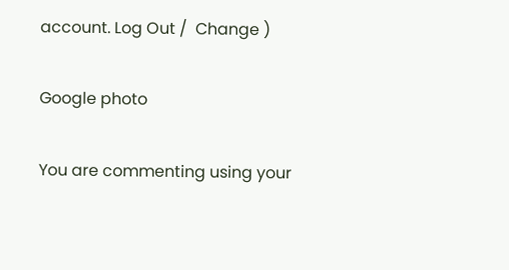account. Log Out /  Change )

Google photo

You are commenting using your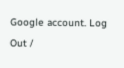Google account. Log Out /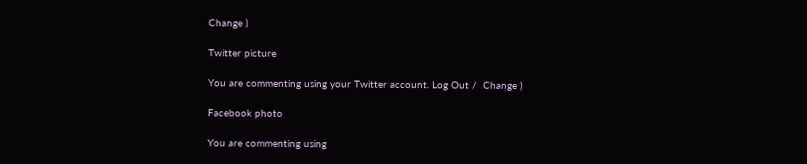Change )

Twitter picture

You are commenting using your Twitter account. Log Out /  Change )

Facebook photo

You are commenting using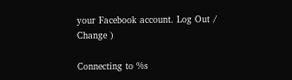your Facebook account. Log Out /  Change )

Connecting to %s